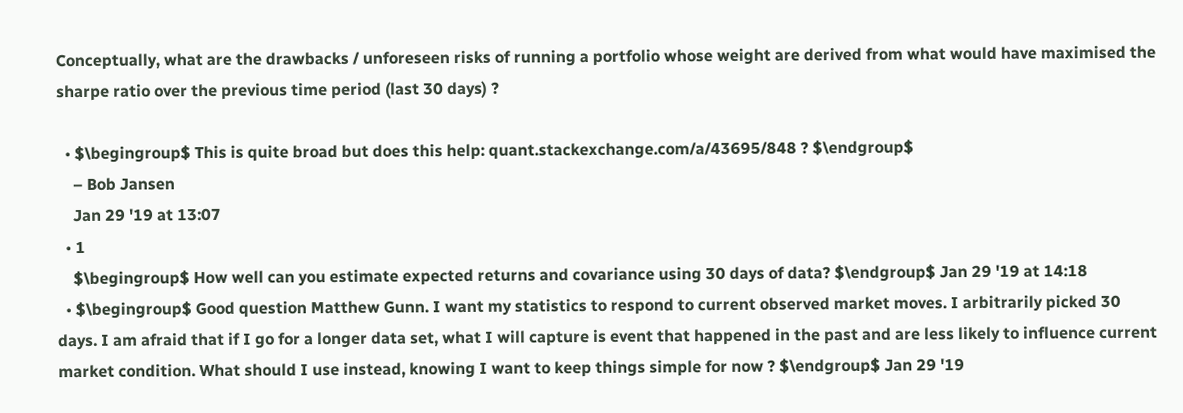Conceptually, what are the drawbacks / unforeseen risks of running a portfolio whose weight are derived from what would have maximised the sharpe ratio over the previous time period (last 30 days) ?

  • $\begingroup$ This is quite broad but does this help: quant.stackexchange.com/a/43695/848 ? $\endgroup$
    – Bob Jansen
    Jan 29 '19 at 13:07
  • 1
    $\begingroup$ How well can you estimate expected returns and covariance using 30 days of data? $\endgroup$ Jan 29 '19 at 14:18
  • $\begingroup$ Good question Matthew Gunn. I want my statistics to respond to current observed market moves. I arbitrarily picked 30 days. I am afraid that if I go for a longer data set, what I will capture is event that happened in the past and are less likely to influence current market condition. What should I use instead, knowing I want to keep things simple for now ? $\endgroup$ Jan 29 '19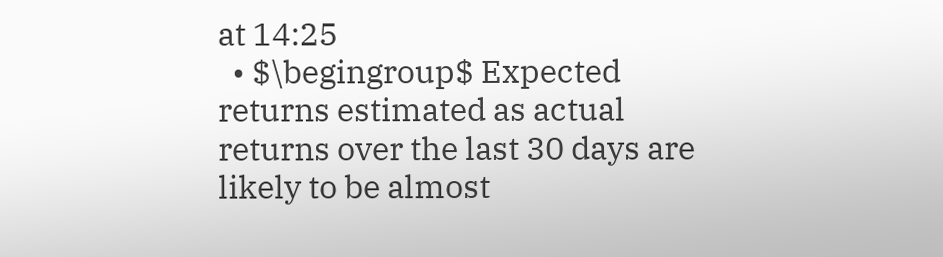at 14:25
  • $\begingroup$ Expected returns estimated as actual returns over the last 30 days are likely to be almost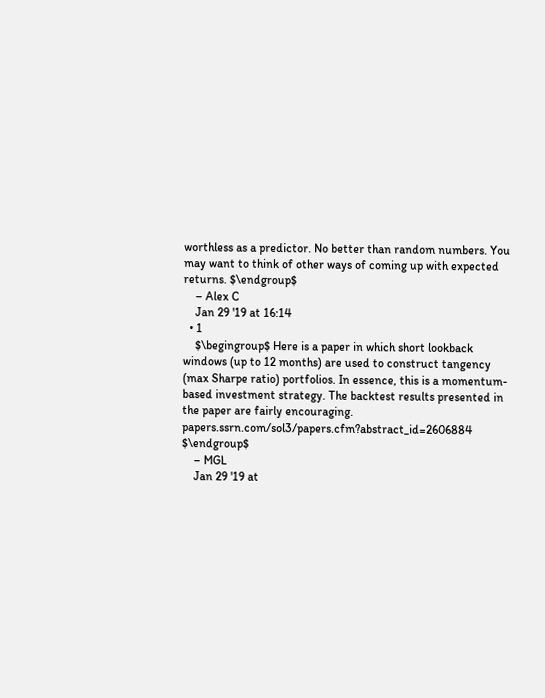worthless as a predictor. No better than random numbers. You may want to think of other ways of coming up with expected returns. $\endgroup$
    – Alex C
    Jan 29 '19 at 16:14
  • 1
    $\begingroup$ Here is a paper in which short lookback windows (up to 12 months) are used to construct tangency (max Sharpe ratio) portfolios. In essence, this is a momentum-based investment strategy. The backtest results presented in the paper are fairly encouraging. papers.ssrn.com/sol3/papers.cfm?abstract_id=2606884 $\endgroup$
    – MGL
    Jan 29 '19 at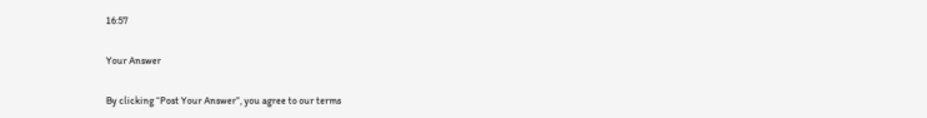16:57

Your Answer

By clicking “Post Your Answer”, you agree to our terms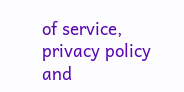of service, privacy policy and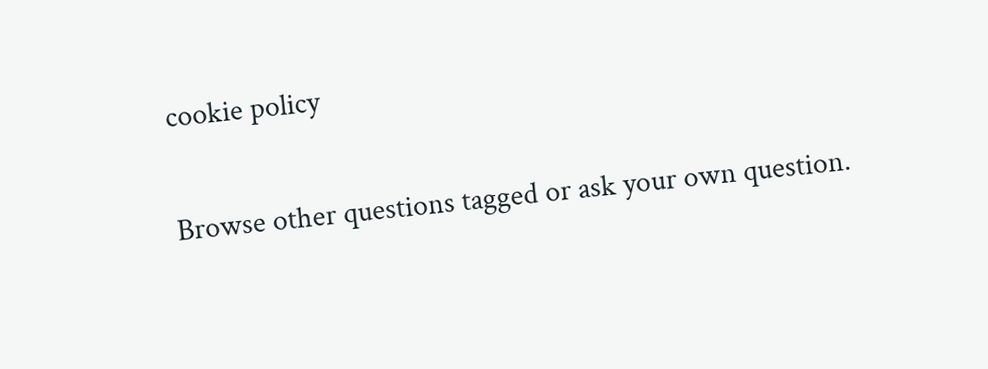cookie policy

Browse other questions tagged or ask your own question.